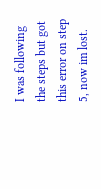I was following the steps but got this error on step 5, now im lost.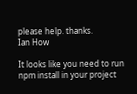please help. thanks.
Ian How

It looks like you need to run npm install in your project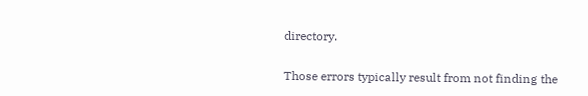directory.

Those errors typically result from not finding the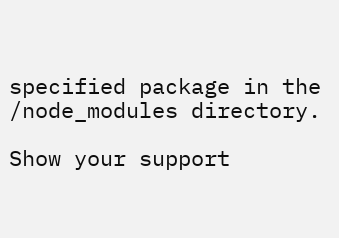specified package in the /node_modules directory.

Show your support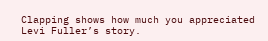Clapping shows how much you appreciated Levi Fuller’s story.